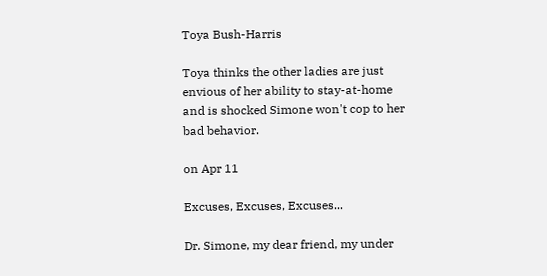Toya Bush-Harris

Toya thinks the other ladies are just envious of her ability to stay-at-home and is shocked Simone won't cop to her bad behavior.

on Apr 11

Excuses, Excuses, Excuses...

Dr. Simone, my dear friend, my under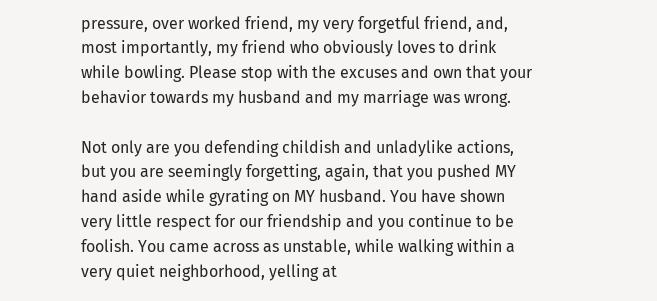pressure, over worked friend, my very forgetful friend, and, most importantly, my friend who obviously loves to drink while bowling. Please stop with the excuses and own that your behavior towards my husband and my marriage was wrong.

Not only are you defending childish and unladylike actions, but you are seemingly forgetting, again, that you pushed MY hand aside while gyrating on MY husband. You have shown very little respect for our friendship and you continue to be foolish. You came across as unstable, while walking within a very quiet neighborhood, yelling at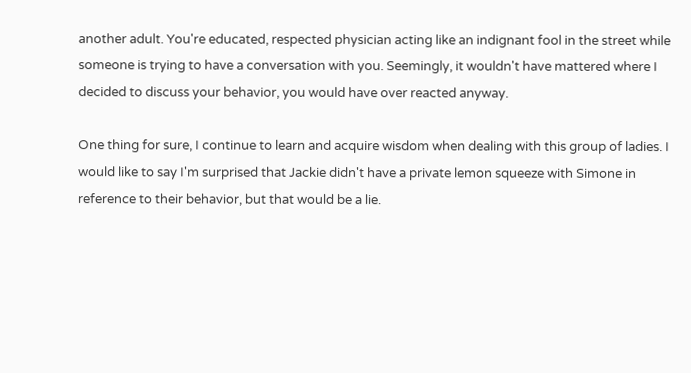another adult. You're educated, respected physician acting like an indignant fool in the street while someone is trying to have a conversation with you. Seemingly, it wouldn't have mattered where I decided to discuss your behavior, you would have over reacted anyway.

One thing for sure, I continue to learn and acquire wisdom when dealing with this group of ladies. I would like to say I'm surprised that Jackie didn't have a private lemon squeeze with Simone in reference to their behavior, but that would be a lie.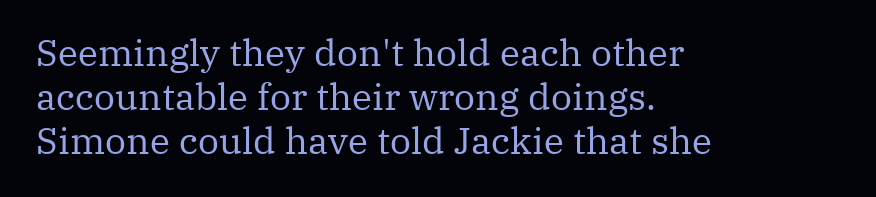Seemingly they don't hold each other accountable for their wrong doings. Simone could have told Jackie that she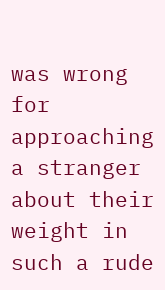was wrong for approaching a stranger about their weight in such a rude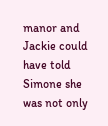manor and Jackie could have told Simone she was not only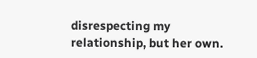disrespecting my relationship, but her own.